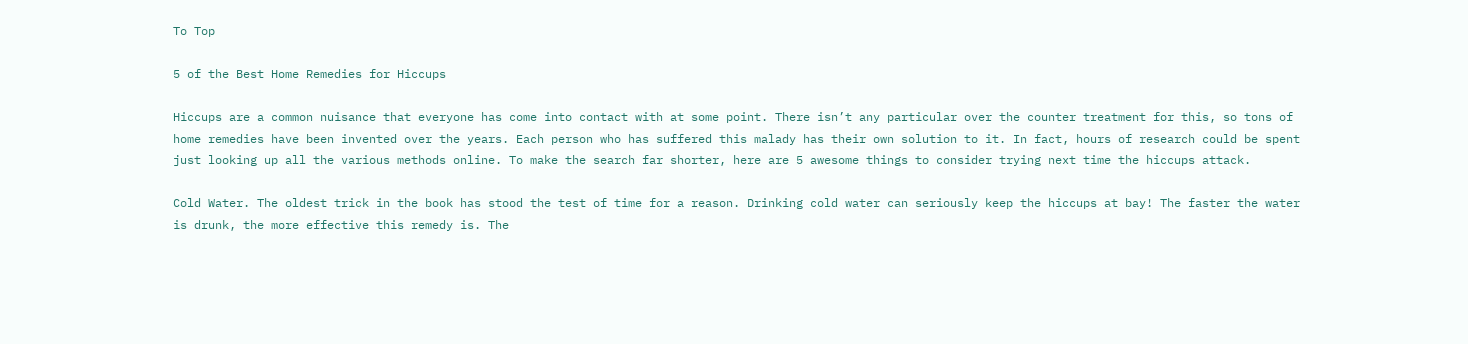To Top

5 of the Best Home Remedies for Hiccups

Hiccups are a common nuisance that everyone has come into contact with at some point. There isn’t any particular over the counter treatment for this, so tons of home remedies have been invented over the years. Each person who has suffered this malady has their own solution to it. In fact, hours of research could be spent just looking up all the various methods online. To make the search far shorter, here are 5 awesome things to consider trying next time the hiccups attack.

Cold Water. The oldest trick in the book has stood the test of time for a reason. Drinking cold water can seriously keep the hiccups at bay! The faster the water is drunk, the more effective this remedy is. The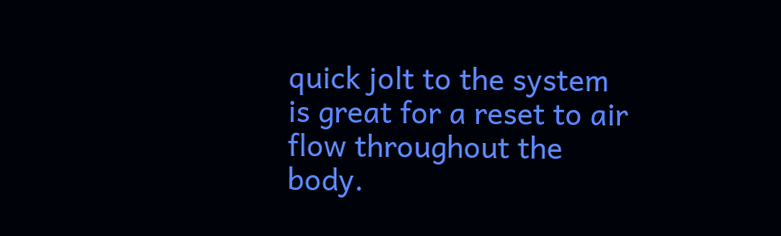quick jolt to the system is great for a reset to air flow throughout the body.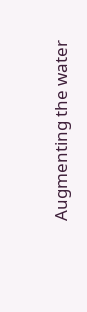Augmenting the water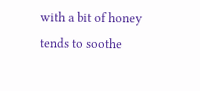with a bit of honey tends to soothe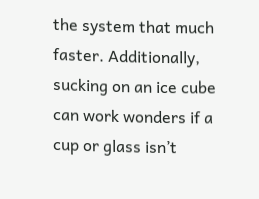the system that much faster. Additionally, sucking on an ice cube can work wonders if a cup or glass isn’t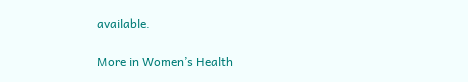available.

More in Women’s Health